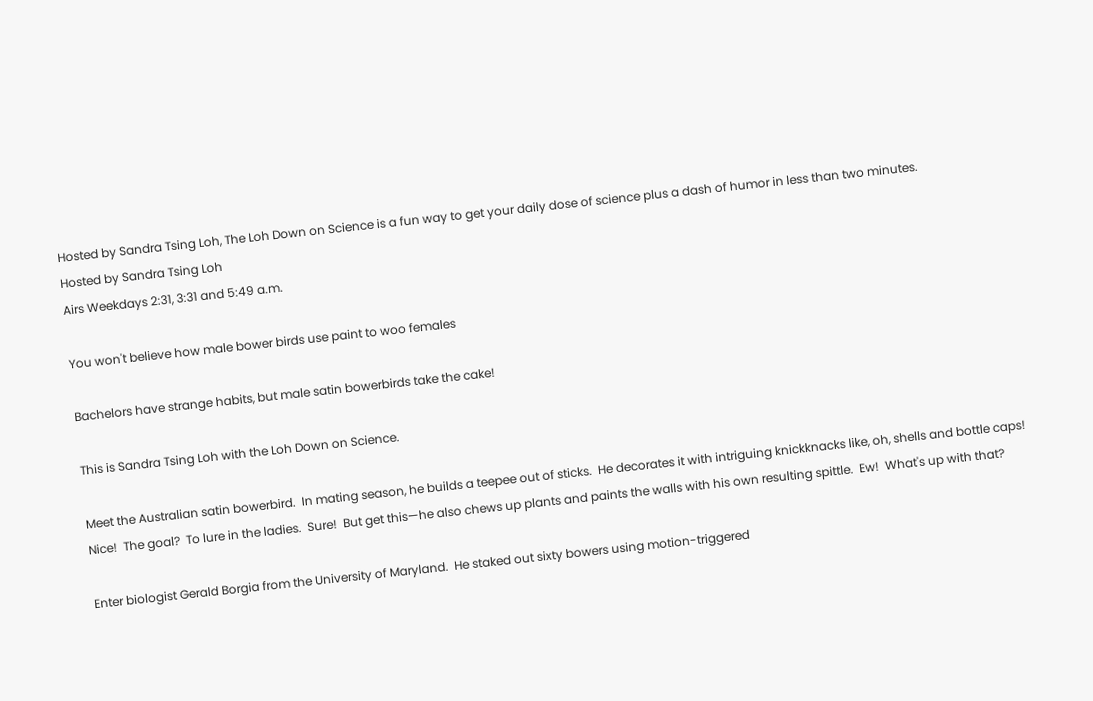Hosted by Sandra Tsing Loh, The Loh Down on Science is a fun way to get your daily dose of science plus a dash of humor in less than two minutes.
Hosted by Sandra Tsing Loh
Airs Weekdays 2:31, 3:31 and 5:49 a.m.

You won't believe how male bower birds use paint to woo females

Bachelors have strange habits, but male satin bowerbirds take the cake!

This is Sandra Tsing Loh with the Loh Down on Science.

Meet the Australian satin bowerbird.  In mating season, he builds a teepee out of sticks.  He decorates it with intriguing knickknacks like, oh, shells and bottle caps!  Nice!  The goal?  To lure in the ladies.  Sure!  But get this—he also chews up plants and paints the walls with his own resulting spittle.  Ew!  What's up with that?

Enter biologist Gerald Borgia from the University of Maryland.  He staked out sixty bowers using motion-triggered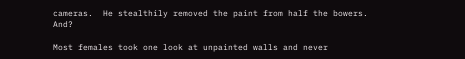cameras.  He stealthily removed the paint from half the bowers.  And?

Most females took one look at unpainted walls and never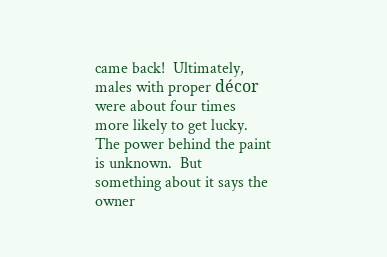came back!  Ultimately, males with proper décor were about four times more likely to get lucky.  The power behind the paint is unknown.  But something about it says the owner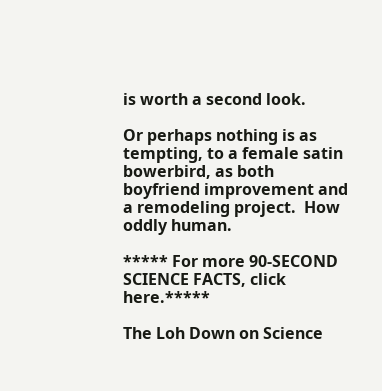is worth a second look.

Or perhaps nothing is as tempting, to a female satin bowerbird, as both boyfriend improvement and a remodeling project.  How oddly human.

***** For more 90-SECOND SCIENCE FACTS, click here.*****

The Loh Down on Science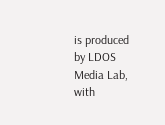is produced by LDOS Media Lab, with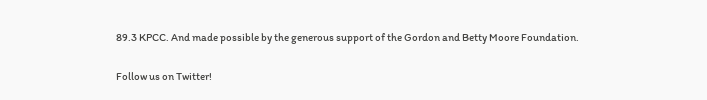89.3 KPCC. And made possible by the generous support of the Gordon and Betty Moore Foundation.

Follow us on Twitter!